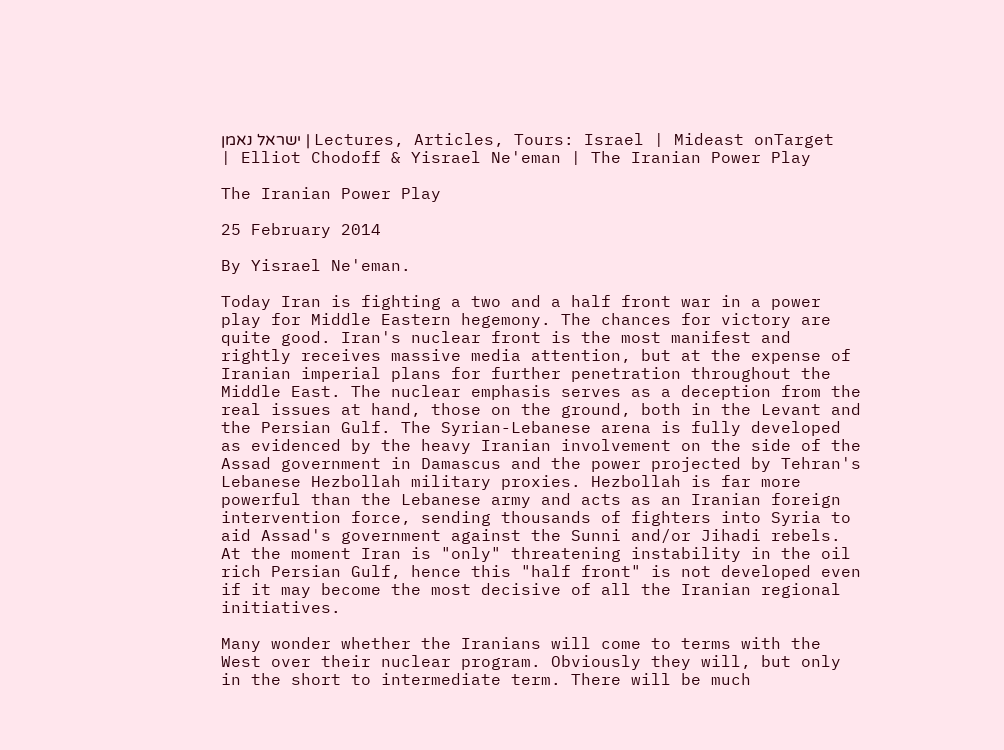ישראל נאמן | Lectures, Articles, Tours: Israel | Mideast onTarget | Elliot Chodoff & Yisrael Ne'eman | The Iranian Power Play

The Iranian Power Play

25 February 2014

By Yisrael Ne'eman.

Today Iran is fighting a two and a half front war in a power play for Middle Eastern hegemony. The chances for victory are quite good. Iran's nuclear front is the most manifest and rightly receives massive media attention, but at the expense of Iranian imperial plans for further penetration throughout the Middle East. The nuclear emphasis serves as a deception from the real issues at hand, those on the ground, both in the Levant and the Persian Gulf. The Syrian-Lebanese arena is fully developed as evidenced by the heavy Iranian involvement on the side of the Assad government in Damascus and the power projected by Tehran's Lebanese Hezbollah military proxies. Hezbollah is far more powerful than the Lebanese army and acts as an Iranian foreign intervention force, sending thousands of fighters into Syria to aid Assad's government against the Sunni and/or Jihadi rebels. At the moment Iran is "only" threatening instability in the oil rich Persian Gulf, hence this "half front" is not developed even if it may become the most decisive of all the Iranian regional initiatives.

Many wonder whether the Iranians will come to terms with the West over their nuclear program. Obviously they will, but only in the short to intermediate term. There will be much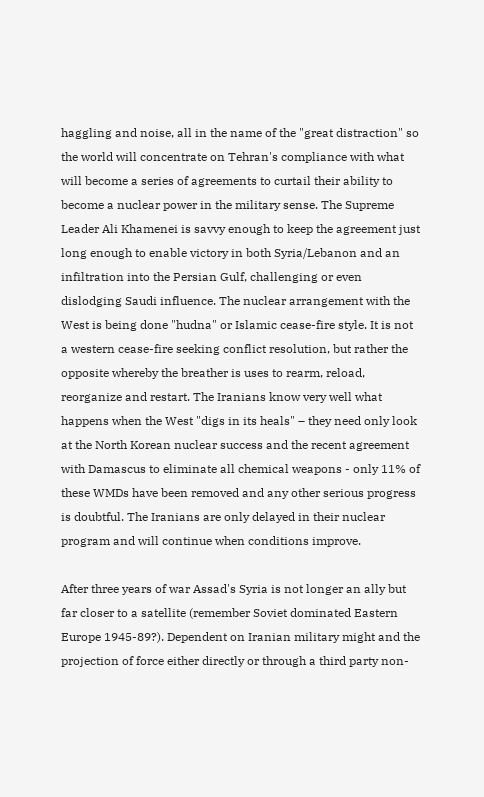haggling and noise, all in the name of the "great distraction" so the world will concentrate on Tehran's compliance with what will become a series of agreements to curtail their ability to become a nuclear power in the military sense. The Supreme Leader Ali Khamenei is savvy enough to keep the agreement just long enough to enable victory in both Syria/Lebanon and an infiltration into the Persian Gulf, challenging or even dislodging Saudi influence. The nuclear arrangement with the West is being done "hudna" or Islamic cease-fire style. It is not a western cease-fire seeking conflict resolution, but rather the opposite whereby the breather is uses to rearm, reload, reorganize and restart. The Iranians know very well what happens when the West "digs in its heals" – they need only look at the North Korean nuclear success and the recent agreement with Damascus to eliminate all chemical weapons - only 11% of these WMDs have been removed and any other serious progress is doubtful. The Iranians are only delayed in their nuclear program and will continue when conditions improve.

After three years of war Assad's Syria is not longer an ally but far closer to a satellite (remember Soviet dominated Eastern Europe 1945-89?). Dependent on Iranian military might and the projection of force either directly or through a third party non-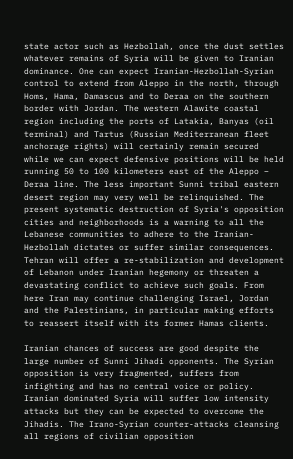state actor such as Hezbollah, once the dust settles whatever remains of Syria will be given to Iranian dominance. One can expect Iranian-Hezbollah-Syrian control to extend from Aleppo in the north, through Homs, Hama, Damascus and to Deraa on the southern border with Jordan. The western Alawite coastal region including the ports of Latakia, Banyas (oil terminal) and Tartus (Russian Mediterranean fleet anchorage rights) will certainly remain secured while we can expect defensive positions will be held running 50 to 100 kilometers east of the Aleppo – Deraa line. The less important Sunni tribal eastern desert region may very well be relinquished. The present systematic destruction of Syria's opposition cities and neighborhoods is a warning to all the Lebanese communities to adhere to the Iranian-Hezbollah dictates or suffer similar consequences. Tehran will offer a re-stabilization and development of Lebanon under Iranian hegemony or threaten a devastating conflict to achieve such goals. From here Iran may continue challenging Israel, Jordan and the Palestinians, in particular making efforts to reassert itself with its former Hamas clients.

Iranian chances of success are good despite the large number of Sunni Jihadi opponents. The Syrian opposition is very fragmented, suffers from infighting and has no central voice or policy. Iranian dominated Syria will suffer low intensity attacks but they can be expected to overcome the Jihadis. The Irano-Syrian counter-attacks cleansing all regions of civilian opposition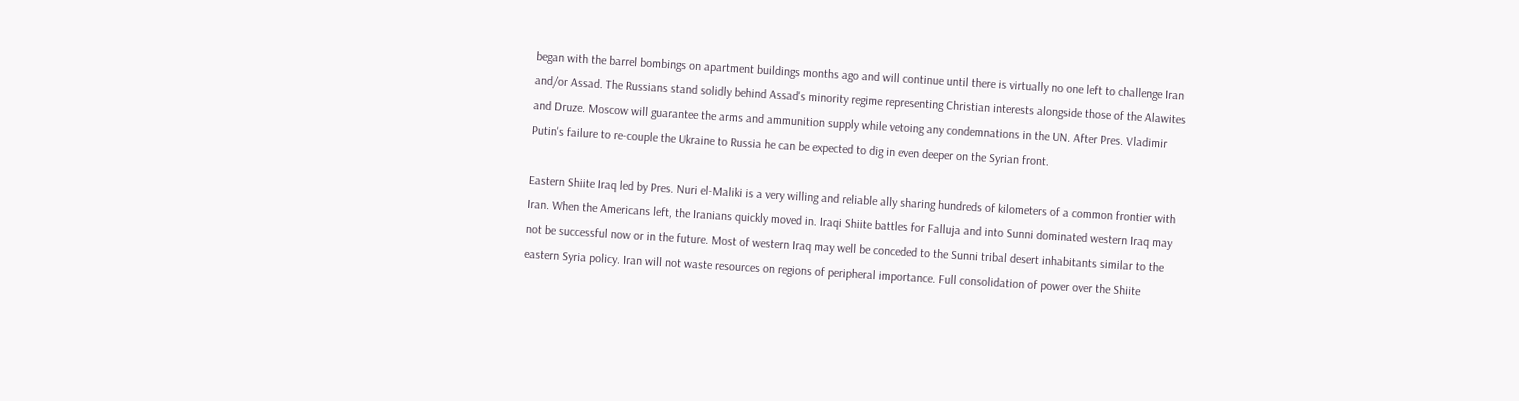began with the barrel bombings on apartment buildings months ago and will continue until there is virtually no one left to challenge Iran and/or Assad. The Russians stand solidly behind Assad's minority regime representing Christian interests alongside those of the Alawites and Druze. Moscow will guarantee the arms and ammunition supply while vetoing any condemnations in the UN. After Pres. Vladimir Putin's failure to re-couple the Ukraine to Russia he can be expected to dig in even deeper on the Syrian front.

Eastern Shiite Iraq led by Pres. Nuri el-Maliki is a very willing and reliable ally sharing hundreds of kilometers of a common frontier with Iran. When the Americans left, the Iranians quickly moved in. Iraqi Shiite battles for Falluja and into Sunni dominated western Iraq may not be successful now or in the future. Most of western Iraq may well be conceded to the Sunni tribal desert inhabitants similar to the eastern Syria policy. Iran will not waste resources on regions of peripheral importance. Full consolidation of power over the Shiite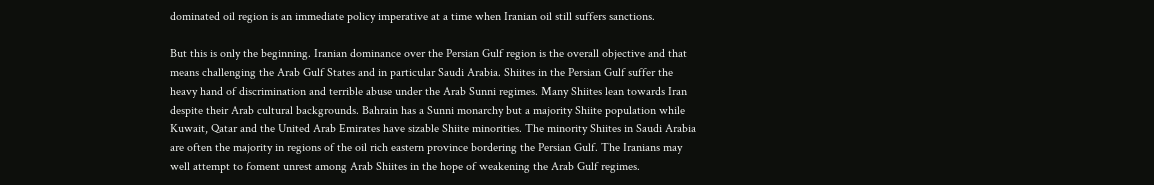dominated oil region is an immediate policy imperative at a time when Iranian oil still suffers sanctions.

But this is only the beginning. Iranian dominance over the Persian Gulf region is the overall objective and that means challenging the Arab Gulf States and in particular Saudi Arabia. Shiites in the Persian Gulf suffer the heavy hand of discrimination and terrible abuse under the Arab Sunni regimes. Many Shiites lean towards Iran despite their Arab cultural backgrounds. Bahrain has a Sunni monarchy but a majority Shiite population while Kuwait, Qatar and the United Arab Emirates have sizable Shiite minorities. The minority Shiites in Saudi Arabia are often the majority in regions of the oil rich eastern province bordering the Persian Gulf. The Iranians may well attempt to foment unrest among Arab Shiites in the hope of weakening the Arab Gulf regimes.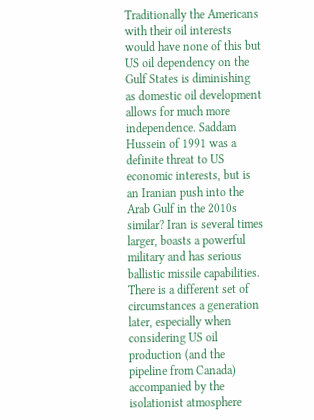Traditionally the Americans with their oil interests would have none of this but US oil dependency on the Gulf States is diminishing as domestic oil development allows for much more independence. Saddam Hussein of 1991 was a definite threat to US economic interests, but is an Iranian push into the Arab Gulf in the 2010s similar? Iran is several times larger, boasts a powerful military and has serious ballistic missile capabilities. There is a different set of circumstances a generation later, especially when considering US oil production (and the pipeline from Canada) accompanied by the isolationist atmosphere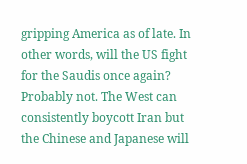gripping America as of late. In other words, will the US fight for the Saudis once again? Probably not. The West can consistently boycott Iran but the Chinese and Japanese will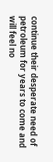continue their desperate need of petroleum for years to come and will feel no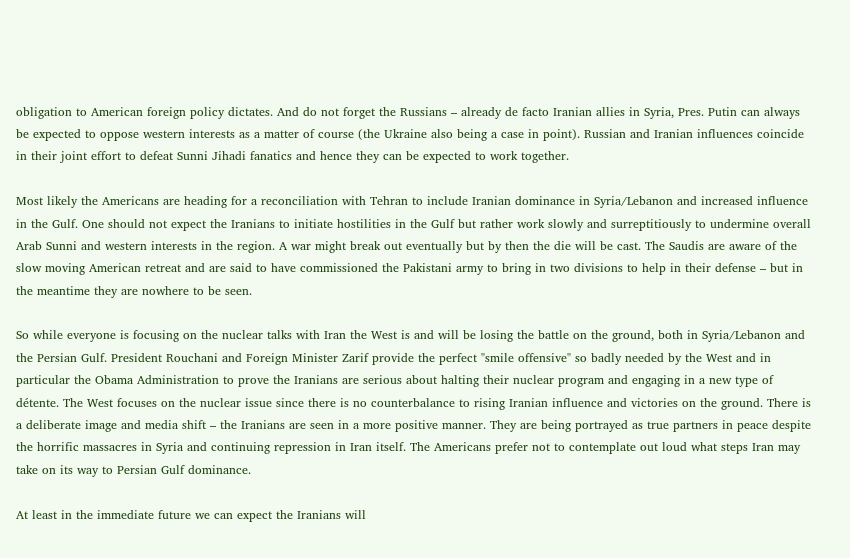obligation to American foreign policy dictates. And do not forget the Russians – already de facto Iranian allies in Syria, Pres. Putin can always be expected to oppose western interests as a matter of course (the Ukraine also being a case in point). Russian and Iranian influences coincide in their joint effort to defeat Sunni Jihadi fanatics and hence they can be expected to work together.

Most likely the Americans are heading for a reconciliation with Tehran to include Iranian dominance in Syria/Lebanon and increased influence in the Gulf. One should not expect the Iranians to initiate hostilities in the Gulf but rather work slowly and surreptitiously to undermine overall Arab Sunni and western interests in the region. A war might break out eventually but by then the die will be cast. The Saudis are aware of the slow moving American retreat and are said to have commissioned the Pakistani army to bring in two divisions to help in their defense – but in the meantime they are nowhere to be seen.

So while everyone is focusing on the nuclear talks with Iran the West is and will be losing the battle on the ground, both in Syria/Lebanon and the Persian Gulf. President Rouchani and Foreign Minister Zarif provide the perfect "smile offensive" so badly needed by the West and in particular the Obama Administration to prove the Iranians are serious about halting their nuclear program and engaging in a new type of détente. The West focuses on the nuclear issue since there is no counterbalance to rising Iranian influence and victories on the ground. There is a deliberate image and media shift – the Iranians are seen in a more positive manner. They are being portrayed as true partners in peace despite the horrific massacres in Syria and continuing repression in Iran itself. The Americans prefer not to contemplate out loud what steps Iran may take on its way to Persian Gulf dominance.

At least in the immediate future we can expect the Iranians will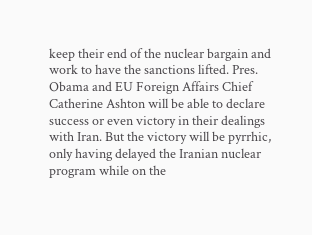keep their end of the nuclear bargain and work to have the sanctions lifted. Pres. Obama and EU Foreign Affairs Chief Catherine Ashton will be able to declare success or even victory in their dealings with Iran. But the victory will be pyrrhic, only having delayed the Iranian nuclear program while on the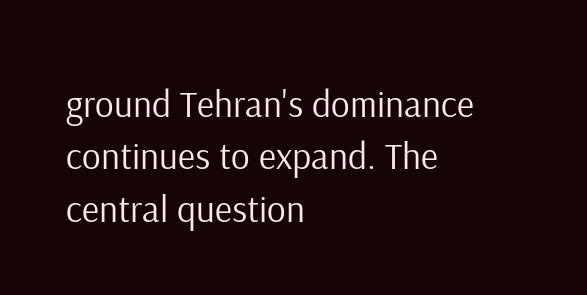ground Tehran's dominance continues to expand. The central question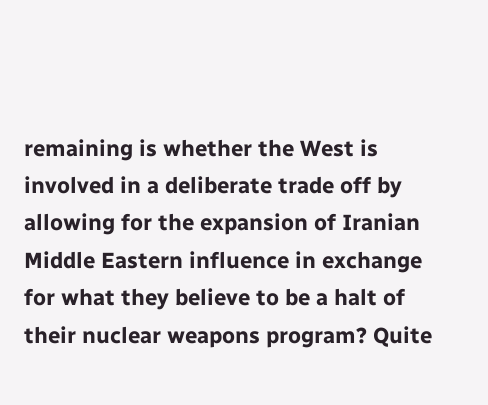remaining is whether the West is involved in a deliberate trade off by allowing for the expansion of Iranian Middle Eastern influence in exchange for what they believe to be a halt of their nuclear weapons program? Quite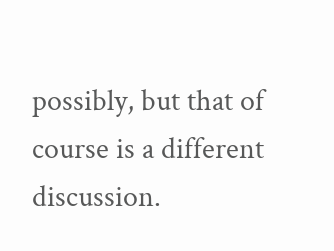possibly, but that of course is a different discussion.